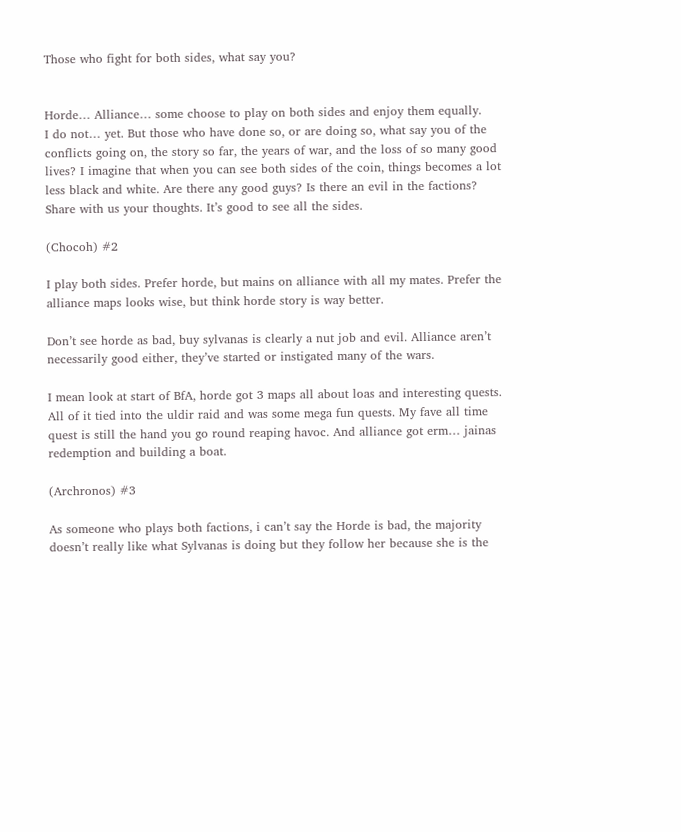Those who fight for both sides, what say you?


Horde… Alliance… some choose to play on both sides and enjoy them equally.
I do not… yet. But those who have done so, or are doing so, what say you of the conflicts going on, the story so far, the years of war, and the loss of so many good lives? I imagine that when you can see both sides of the coin, things becomes a lot less black and white. Are there any good guys? Is there an evil in the factions?
Share with us your thoughts. It’s good to see all the sides.

(Chocoh) #2

I play both sides. Prefer horde, but mains on alliance with all my mates. Prefer the alliance maps looks wise, but think horde story is way better.

Don’t see horde as bad, buy sylvanas is clearly a nut job and evil. Alliance aren’t necessarily good either, they’ve started or instigated many of the wars.

I mean look at start of BfA, horde got 3 maps all about loas and interesting quests. All of it tied into the uldir raid and was some mega fun quests. My fave all time quest is still the hand you go round reaping havoc. And alliance got erm… jainas redemption and building a boat.

(Archronos) #3

As someone who plays both factions, i can’t say the Horde is bad, the majority doesn’t really like what Sylvanas is doing but they follow her because she is the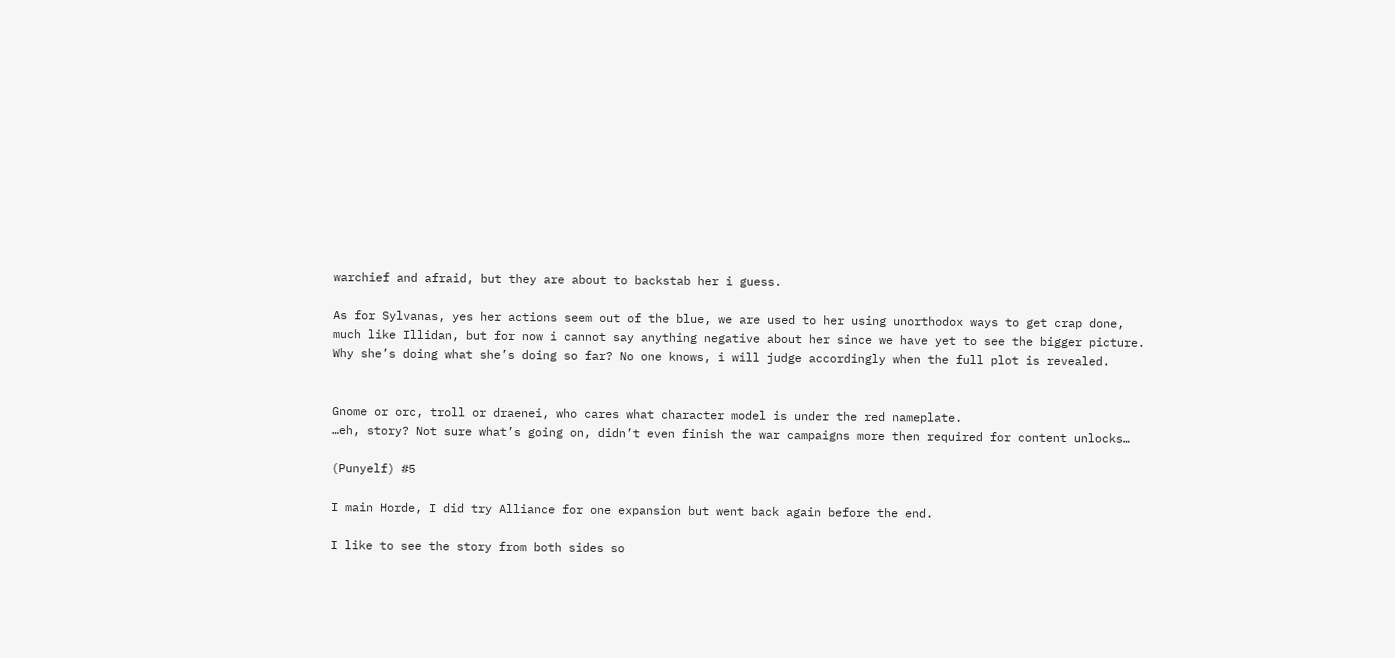warchief and afraid, but they are about to backstab her i guess.

As for Sylvanas, yes her actions seem out of the blue, we are used to her using unorthodox ways to get crap done, much like Illidan, but for now i cannot say anything negative about her since we have yet to see the bigger picture. Why she’s doing what she’s doing so far? No one knows, i will judge accordingly when the full plot is revealed.


Gnome or orc, troll or draenei, who cares what character model is under the red nameplate.
…eh, story? Not sure what’s going on, didn’t even finish the war campaigns more then required for content unlocks…

(Punyelf) #5

I main Horde, I did try Alliance for one expansion but went back again before the end.

I like to see the story from both sides so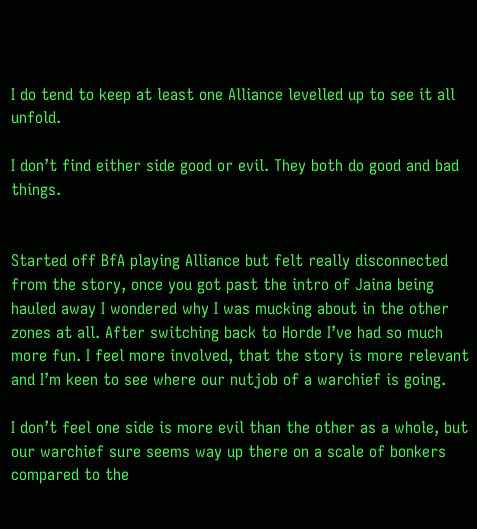I do tend to keep at least one Alliance levelled up to see it all unfold.

I don’t find either side good or evil. They both do good and bad things.


Started off BfA playing Alliance but felt really disconnected from the story, once you got past the intro of Jaina being hauled away I wondered why I was mucking about in the other zones at all. After switching back to Horde I’ve had so much more fun. I feel more involved, that the story is more relevant and I’m keen to see where our nutjob of a warchief is going.

I don’t feel one side is more evil than the other as a whole, but our warchief sure seems way up there on a scale of bonkers compared to the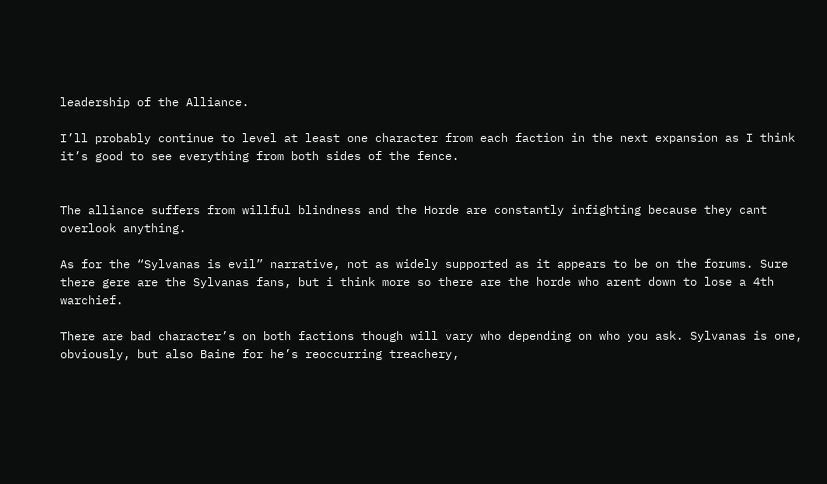leadership of the Alliance.

I’ll probably continue to level at least one character from each faction in the next expansion as I think it’s good to see everything from both sides of the fence.


The alliance suffers from willful blindness and the Horde are constantly infighting because they cant overlook anything.

As for the “Sylvanas is evil” narrative, not as widely supported as it appears to be on the forums. Sure there gere are the Sylvanas fans, but i think more so there are the horde who arent down to lose a 4th warchief.

There are bad character’s on both factions though will vary who depending on who you ask. Sylvanas is one, obviously, but also Baine for he’s reoccurring treachery,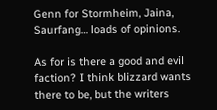Genn for Stormheim, Jaina, Saurfang… loads of opinions.

As for is there a good and evil faction? I think blizzard wants there to be, but the writers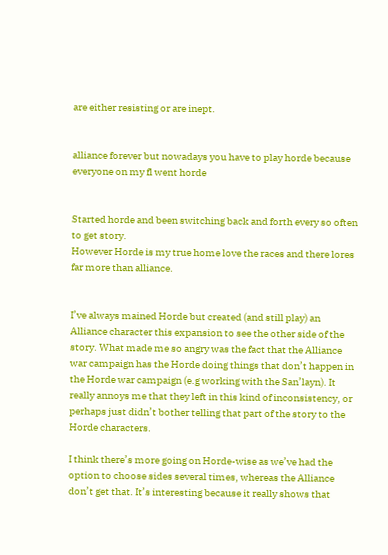are either resisting or are inept.


alliance forever but nowadays you have to play horde because everyone on my fl went horde


Started horde and been switching back and forth every so often to get story.
However Horde is my true home love the races and there lores far more than alliance.


I’ve always mained Horde but created (and still play) an Alliance character this expansion to see the other side of the story. What made me so angry was the fact that the Alliance war campaign has the Horde doing things that don’t happen in the Horde war campaign (e.g working with the San’layn). It really annoys me that they left in this kind of inconsistency, or perhaps just didn’t bother telling that part of the story to the Horde characters.

I think there’s more going on Horde-wise as we’ve had the option to choose sides several times, whereas the Alliance don’t get that. It’s interesting because it really shows that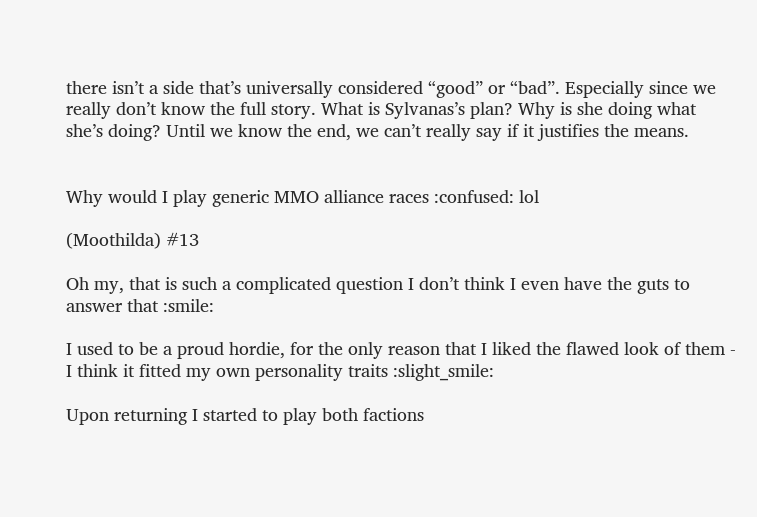there isn’t a side that’s universally considered “good” or “bad”. Especially since we really don’t know the full story. What is Sylvanas’s plan? Why is she doing what she’s doing? Until we know the end, we can’t really say if it justifies the means.


Why would I play generic MMO alliance races :confused: lol

(Moothilda) #13

Oh my, that is such a complicated question I don’t think I even have the guts to answer that :smile:

I used to be a proud hordie, for the only reason that I liked the flawed look of them - I think it fitted my own personality traits :slight_smile:

Upon returning I started to play both factions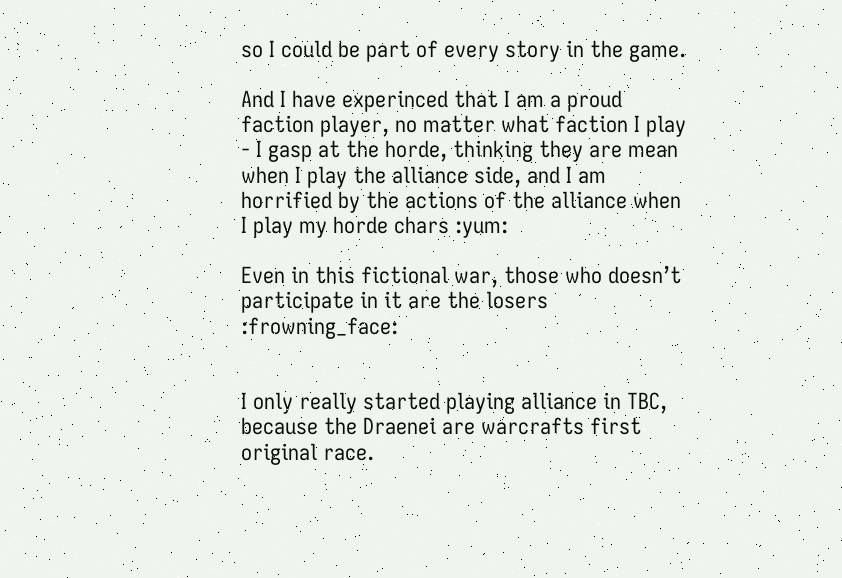so I could be part of every story in the game.

And I have experinced that I am a proud faction player, no matter what faction I play - I gasp at the horde, thinking they are mean when I play the alliance side, and I am horrified by the actions of the alliance when I play my horde chars :yum:

Even in this fictional war, those who doesn’t participate in it are the losers :frowning_face:


I only really started playing alliance in TBC, because the Draenei are warcrafts first original race.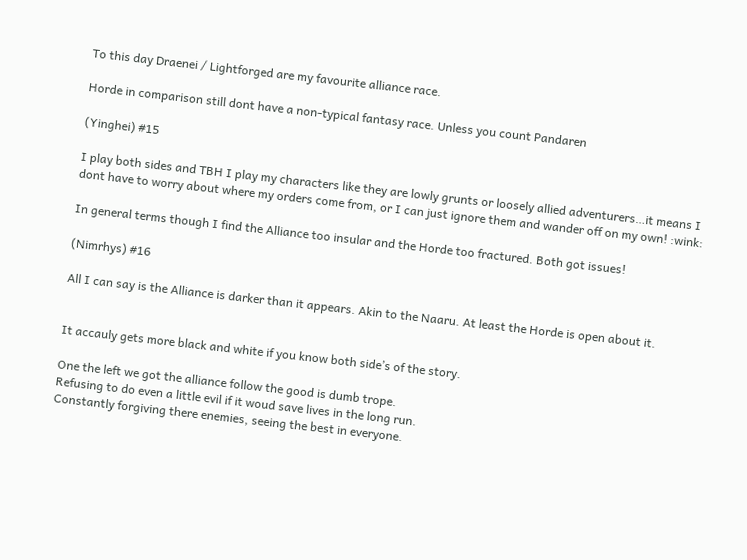To this day Draenei / Lightforged are my favourite alliance race.

Horde in comparison still dont have a non-typical fantasy race. Unless you count Pandaren

(Yinghei) #15

I play both sides and TBH I play my characters like they are lowly grunts or loosely allied adventurers…it means I dont have to worry about where my orders come from, or I can just ignore them and wander off on my own! :wink:

In general terms though I find the Alliance too insular and the Horde too fractured. Both got issues!

(Nimrhys) #16

All I can say is the Alliance is darker than it appears. Akin to the Naaru. At least the Horde is open about it.


It accauly gets more black and white if you know both side’s of the story.

One the left we got the alliance follow the good is dumb trope.
Refusing to do even a little evil if it woud save lives in the long run.
Constantly forgiving there enemies, seeing the best in everyone.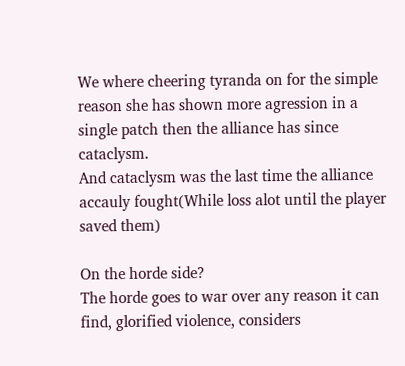We where cheering tyranda on for the simple reason she has shown more agression in a single patch then the alliance has since cataclysm.
And cataclysm was the last time the alliance accauly fought(While loss alot until the player saved them)

On the horde side?
The horde goes to war over any reason it can find, glorified violence, considers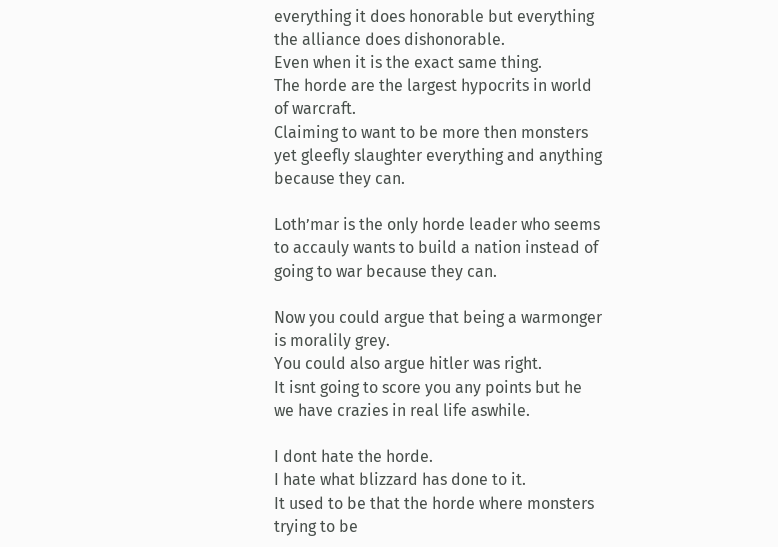everything it does honorable but everything the alliance does dishonorable.
Even when it is the exact same thing.
The horde are the largest hypocrits in world of warcraft.
Claiming to want to be more then monsters yet gleefly slaughter everything and anything because they can.

Loth’mar is the only horde leader who seems to accauly wants to build a nation instead of going to war because they can.

Now you could argue that being a warmonger is moralily grey.
You could also argue hitler was right.
It isnt going to score you any points but he we have crazies in real life aswhile.

I dont hate the horde.
I hate what blizzard has done to it.
It used to be that the horde where monsters trying to be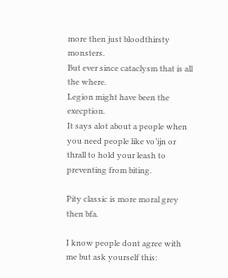more then just bloodthirsty monsters.
But ever since cataclysm that is all the where.
Legion might have been the execption.
It says alot about a people when you need people like vo’ijn or thrall to hold your leash to preventing from biting.

Pity classic is more moral grey then bfa.

I know people dont agree with me but ask yourself this: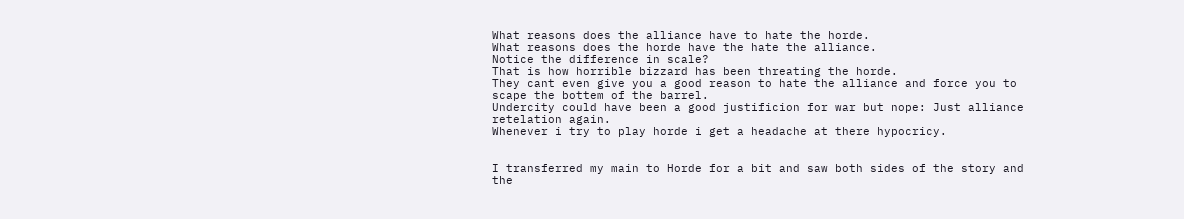What reasons does the alliance have to hate the horde.
What reasons does the horde have the hate the alliance.
Notice the difference in scale?
That is how horrible bizzard has been threating the horde.
They cant even give you a good reason to hate the alliance and force you to scape the bottem of the barrel.
Undercity could have been a good justificion for war but nope: Just alliance retelation again.
Whenever i try to play horde i get a headache at there hypocricy.


I transferred my main to Horde for a bit and saw both sides of the story and the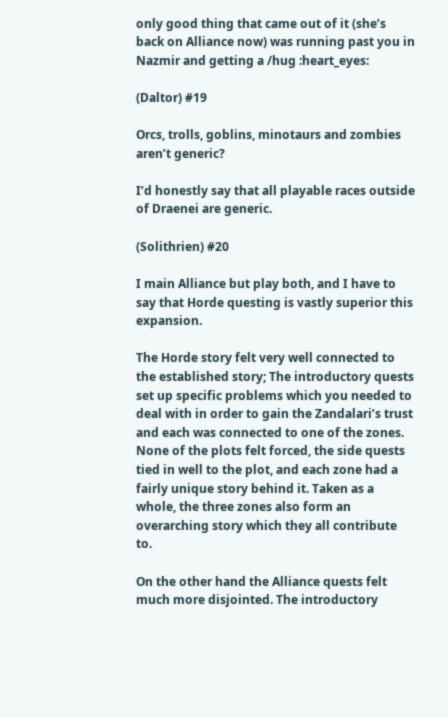only good thing that came out of it (she’s back on Alliance now) was running past you in Nazmir and getting a /hug :heart_eyes:

(Daltor) #19

Orcs, trolls, goblins, minotaurs and zombies aren’t generic?

I’d honestly say that all playable races outside of Draenei are generic.

(Solithrien) #20

I main Alliance but play both, and I have to say that Horde questing is vastly superior this expansion.

The Horde story felt very well connected to the established story; The introductory quests set up specific problems which you needed to deal with in order to gain the Zandalari’s trust and each was connected to one of the zones. None of the plots felt forced, the side quests tied in well to the plot, and each zone had a fairly unique story behind it. Taken as a whole, the three zones also form an overarching story which they all contribute to.

On the other hand the Alliance quests felt much more disjointed. The introductory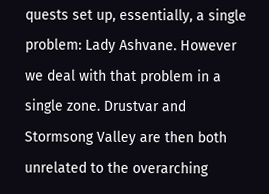quests set up, essentially, a single problem: Lady Ashvane. However we deal with that problem in a single zone. Drustvar and Stormsong Valley are then both unrelated to the overarching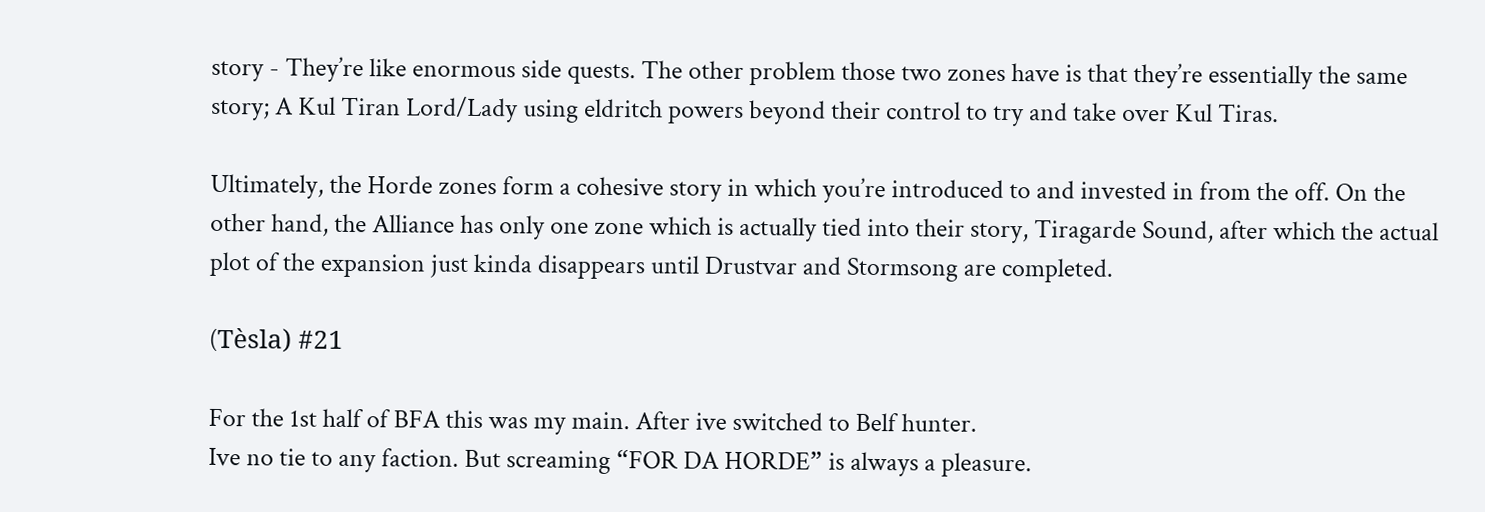story - They’re like enormous side quests. The other problem those two zones have is that they’re essentially the same story; A Kul Tiran Lord/Lady using eldritch powers beyond their control to try and take over Kul Tiras.

Ultimately, the Horde zones form a cohesive story in which you’re introduced to and invested in from the off. On the other hand, the Alliance has only one zone which is actually tied into their story, Tiragarde Sound, after which the actual plot of the expansion just kinda disappears until Drustvar and Stormsong are completed.

(Tèsla) #21

For the 1st half of BFA this was my main. After ive switched to Belf hunter.
Ive no tie to any faction. But screaming “FOR DA HORDE” is always a pleasure.